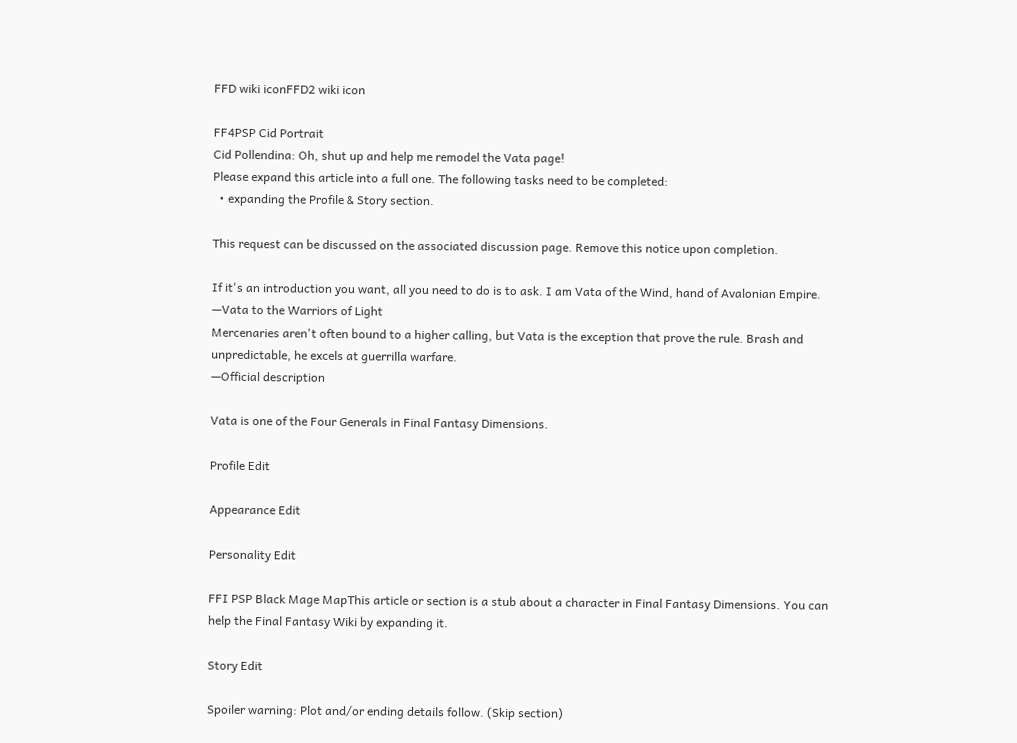FFD wiki iconFFD2 wiki icon

FF4PSP Cid Portrait
Cid Pollendina: Oh, shut up and help me remodel the Vata page!
Please expand this article into a full one. The following tasks need to be completed:
  • expanding the Profile & Story section.

This request can be discussed on the associated discussion page. Remove this notice upon completion.

If it's an introduction you want, all you need to do is to ask. I am Vata of the Wind, hand of Avalonian Empire.
—Vata to the Warriors of Light
Mercenaries aren't often bound to a higher calling, but Vata is the exception that prove the rule. Brash and unpredictable, he excels at guerrilla warfare.
—Official description

Vata is one of the Four Generals in Final Fantasy Dimensions.

Profile Edit

Appearance Edit

Personality Edit

FFI PSP Black Mage MapThis article or section is a stub about a character in Final Fantasy Dimensions. You can help the Final Fantasy Wiki by expanding it.

Story Edit

Spoiler warning: Plot and/or ending details follow. (Skip section)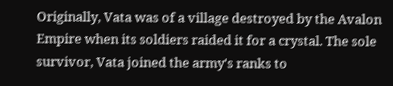Originally, Vata was of a village destroyed by the Avalon Empire when its soldiers raided it for a crystal. The sole survivor, Vata joined the army's ranks to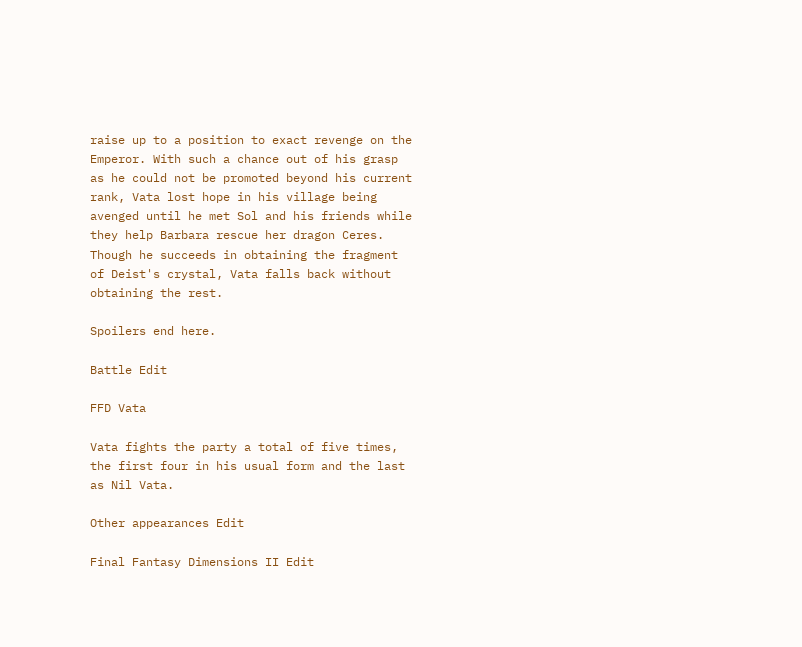raise up to a position to exact revenge on the Emperor. With such a chance out of his grasp as he could not be promoted beyond his current rank, Vata lost hope in his village being avenged until he met Sol and his friends while they help Barbara rescue her dragon Ceres. Though he succeeds in obtaining the fragment of Deist's crystal, Vata falls back without obtaining the rest.

Spoilers end here.

Battle Edit

FFD Vata

Vata fights the party a total of five times, the first four in his usual form and the last as Nil Vata.

Other appearances Edit

Final Fantasy Dimensions II Edit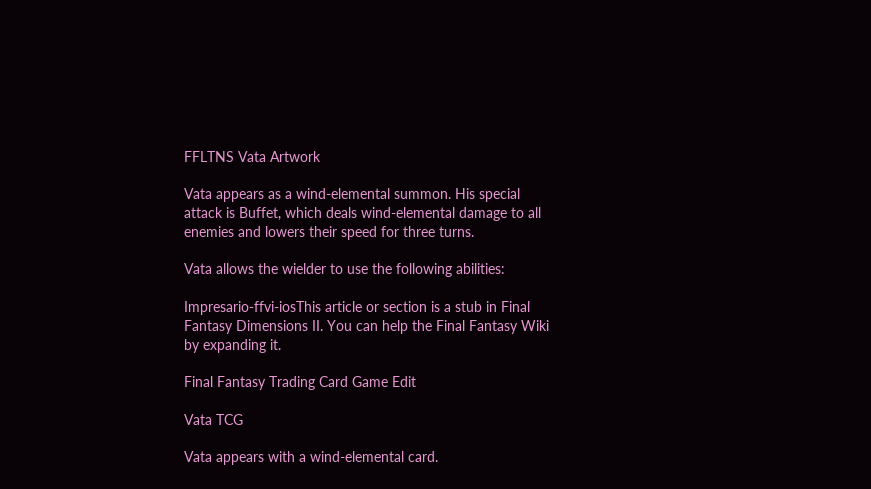FFLTNS Vata Artwork

Vata appears as a wind-elemental summon. His special attack is Buffet, which deals wind-elemental damage to all enemies and lowers their speed for three turns.

Vata allows the wielder to use the following abilities:

Impresario-ffvi-iosThis article or section is a stub in Final Fantasy Dimensions II. You can help the Final Fantasy Wiki by expanding it.

Final Fantasy Trading Card Game Edit

Vata TCG

Vata appears with a wind-elemental card.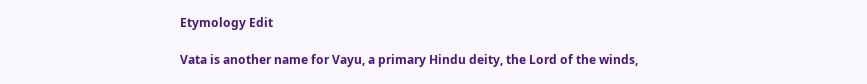Etymology Edit

Vata is another name for Vayu, a primary Hindu deity, the Lord of the winds,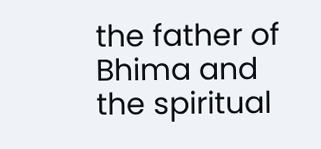the father of Bhima and the spiritual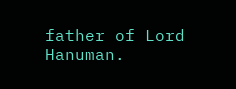father of Lord Hanuman.